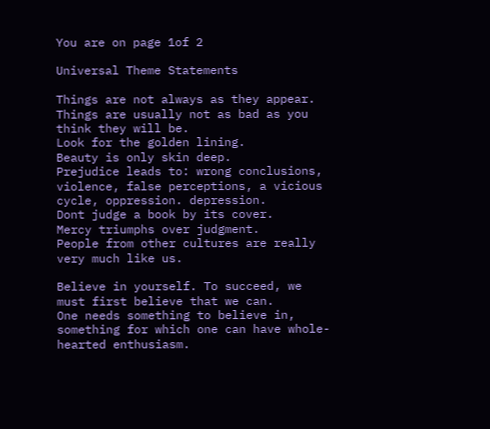You are on page 1of 2

Universal Theme Statements

Things are not always as they appear.
Things are usually not as bad as you think they will be.
Look for the golden lining.
Beauty is only skin deep.
Prejudice leads to: wrong conclusions, violence, false perceptions, a vicious cycle, oppression. depression.
Dont judge a book by its cover.
Mercy triumphs over judgment.
People from other cultures are really very much like us.

Believe in yourself. To succeed, we must first believe that we can.
One needs something to believe in, something for which one can have whole-hearted enthusiasm.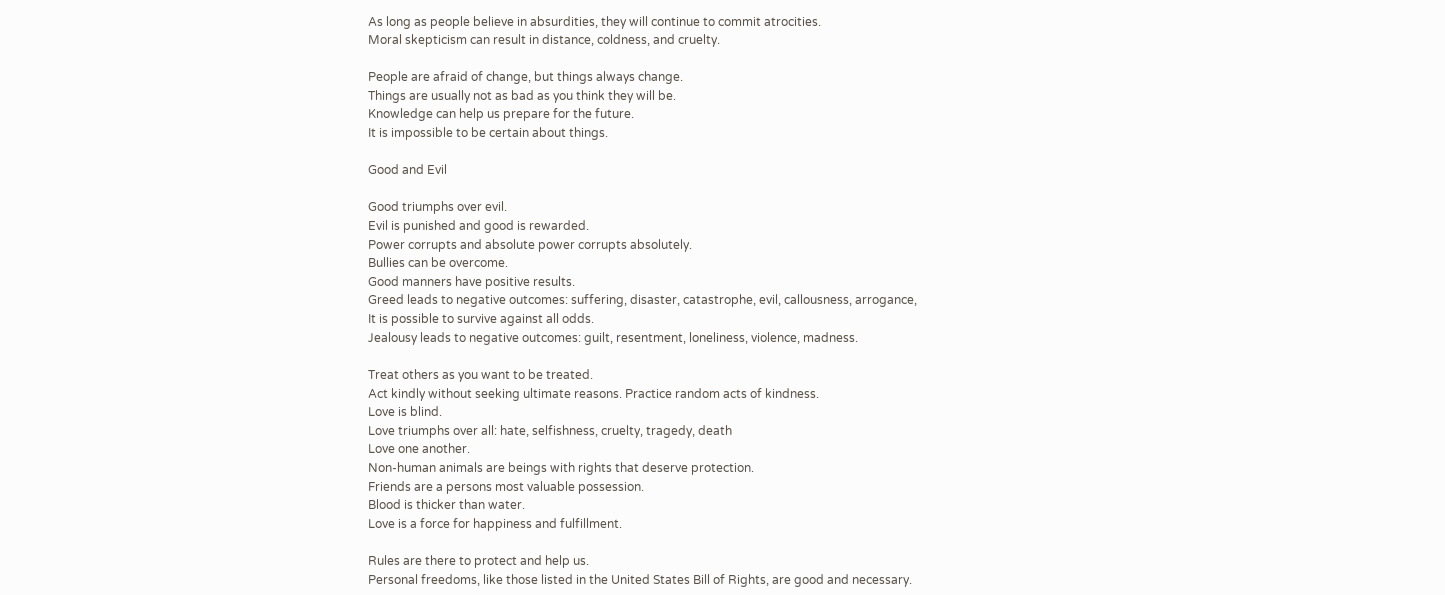As long as people believe in absurdities, they will continue to commit atrocities.
Moral skepticism can result in distance, coldness, and cruelty.

People are afraid of change, but things always change.
Things are usually not as bad as you think they will be.
Knowledge can help us prepare for the future.
It is impossible to be certain about things.

Good and Evil

Good triumphs over evil.
Evil is punished and good is rewarded.
Power corrupts and absolute power corrupts absolutely.
Bullies can be overcome.
Good manners have positive results.
Greed leads to negative outcomes: suffering, disaster, catastrophe, evil, callousness, arrogance,
It is possible to survive against all odds.
Jealousy leads to negative outcomes: guilt, resentment, loneliness, violence, madness.

Treat others as you want to be treated.
Act kindly without seeking ultimate reasons. Practice random acts of kindness.
Love is blind.
Love triumphs over all: hate, selfishness, cruelty, tragedy, death
Love one another.
Non-human animals are beings with rights that deserve protection.
Friends are a persons most valuable possession.
Blood is thicker than water.
Love is a force for happiness and fulfillment.

Rules are there to protect and help us.
Personal freedoms, like those listed in the United States Bill of Rights, are good and necessary.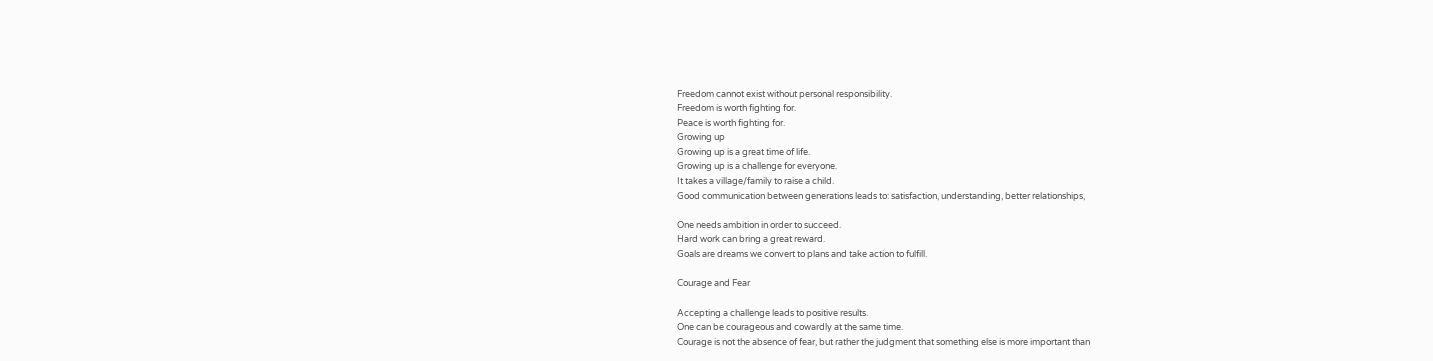Freedom cannot exist without personal responsibility.
Freedom is worth fighting for.
Peace is worth fighting for.
Growing up
Growing up is a great time of life.
Growing up is a challenge for everyone.
It takes a village/family to raise a child.
Good communication between generations leads to: satisfaction, understanding, better relationships,

One needs ambition in order to succeed.
Hard work can bring a great reward.
Goals are dreams we convert to plans and take action to fulfill.

Courage and Fear

Accepting a challenge leads to positive results.
One can be courageous and cowardly at the same time.
Courage is not the absence of fear, but rather the judgment that something else is more important than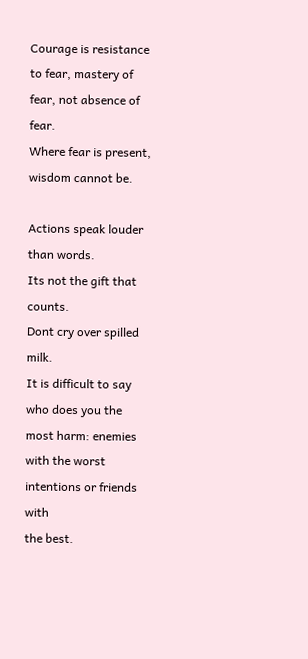Courage is resistance to fear, mastery of fear, not absence of fear.
Where fear is present, wisdom cannot be.

Actions speak louder than words.
Its not the gift that counts.
Dont cry over spilled milk.
It is difficult to say who does you the most harm: enemies with the worst intentions or friends with
the best.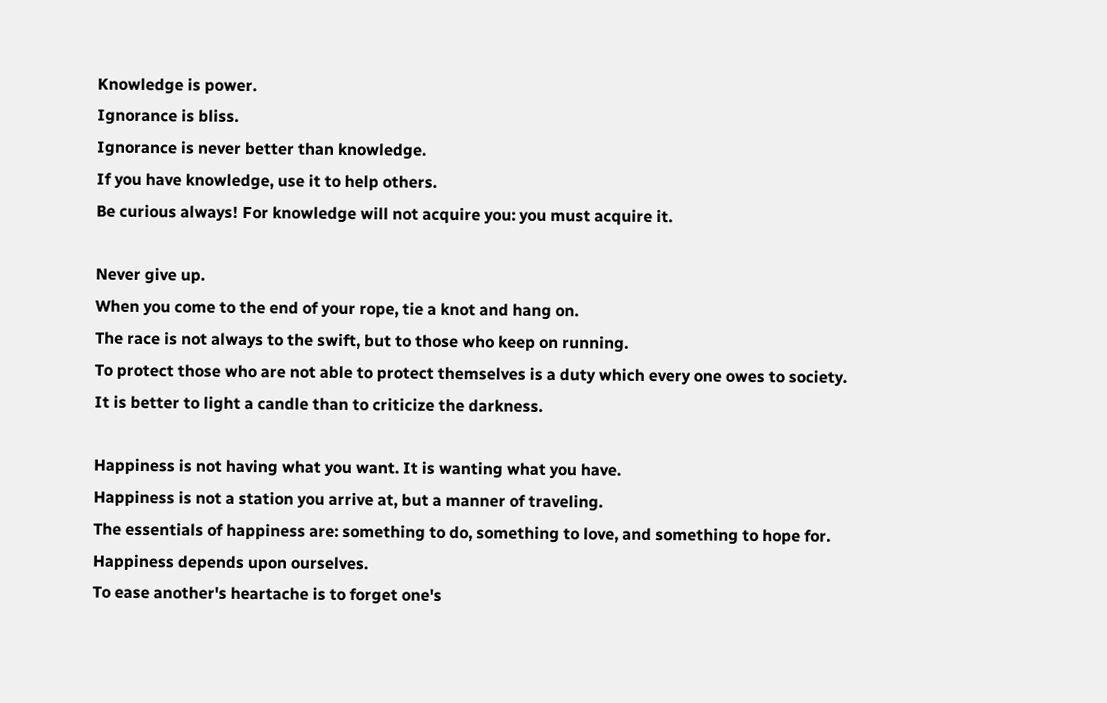Knowledge is power.
Ignorance is bliss.
Ignorance is never better than knowledge.
If you have knowledge, use it to help others.
Be curious always! For knowledge will not acquire you: you must acquire it.

Never give up.
When you come to the end of your rope, tie a knot and hang on.
The race is not always to the swift, but to those who keep on running.
To protect those who are not able to protect themselves is a duty which every one owes to society.
It is better to light a candle than to criticize the darkness.

Happiness is not having what you want. It is wanting what you have.
Happiness is not a station you arrive at, but a manner of traveling.
The essentials of happiness are: something to do, something to love, and something to hope for.
Happiness depends upon ourselves.
To ease another's heartache is to forget one's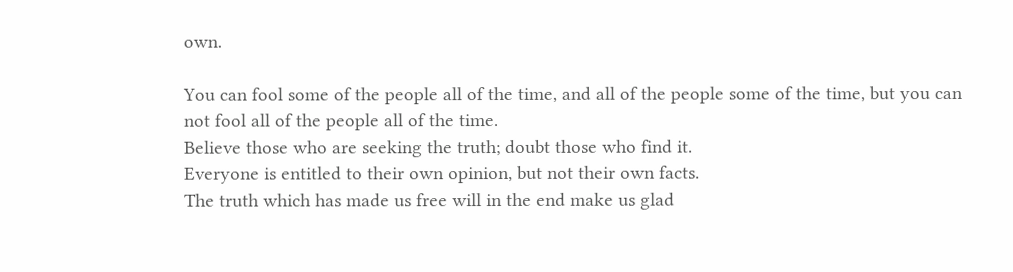own.

You can fool some of the people all of the time, and all of the people some of the time, but you can
not fool all of the people all of the time.
Believe those who are seeking the truth; doubt those who find it.
Everyone is entitled to their own opinion, but not their own facts.
The truth which has made us free will in the end make us glad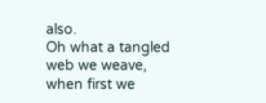also.
Oh what a tangled web we weave, when first we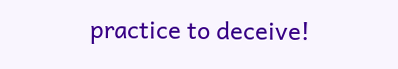practice to deceive!